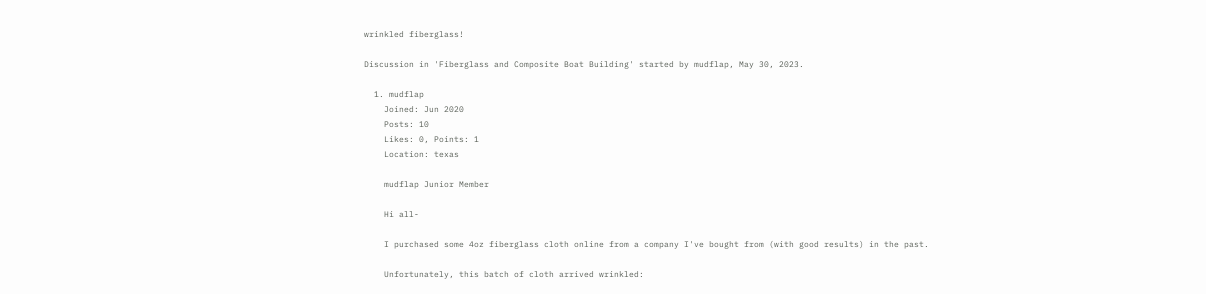wrinkled fiberglass!

Discussion in 'Fiberglass and Composite Boat Building' started by mudflap, May 30, 2023.

  1. mudflap
    Joined: Jun 2020
    Posts: 10
    Likes: 0, Points: 1
    Location: texas

    mudflap Junior Member

    Hi all-

    I purchased some 4oz fiberglass cloth online from a company I've bought from (with good results) in the past.

    Unfortunately, this batch of cloth arrived wrinkled: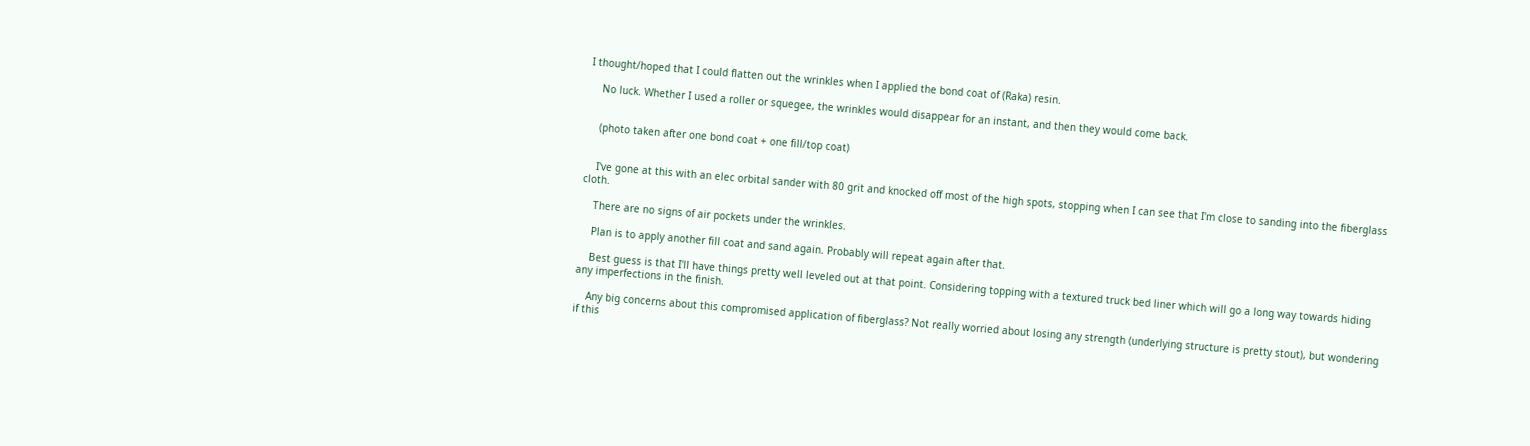I thought/hoped that I could flatten out the wrinkles when I applied the bond coat of (Raka) resin.

    No luck. Whether I used a roller or squegee, the wrinkles would disappear for an instant, and then they would come back.


    (photo taken after one bond coat + one fill/top coat)


    I've gone at this with an elec orbital sander with 80 grit and knocked off most of the high spots, stopping when I can see that I'm close to sanding into the fiberglass cloth.

    There are no signs of air pockets under the wrinkles.

    Plan is to apply another fill coat and sand again. Probably will repeat again after that.

    Best guess is that I'll have things pretty well leveled out at that point. Considering topping with a textured truck bed liner which will go a long way towards hiding any imperfections in the finish.

    Any big concerns about this compromised application of fiberglass? Not really worried about losing any strength (underlying structure is pretty stout), but wondering if this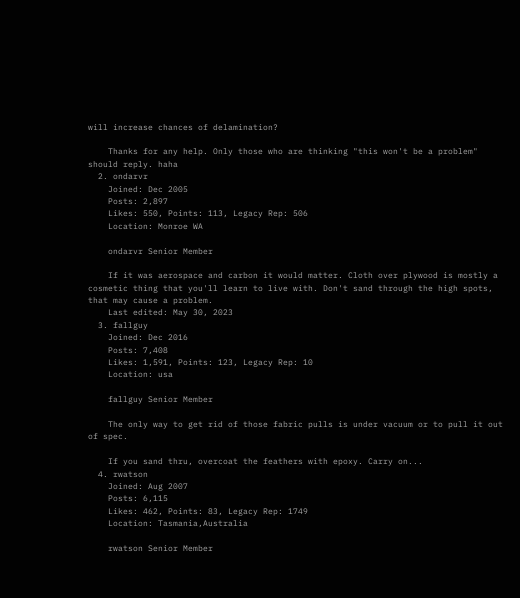will increase chances of delamination?

    Thanks for any help. Only those who are thinking "this won't be a problem" should reply. haha
  2. ondarvr
    Joined: Dec 2005
    Posts: 2,897
    Likes: 550, Points: 113, Legacy Rep: 506
    Location: Monroe WA

    ondarvr Senior Member

    If it was aerospace and carbon it would matter. Cloth over plywood is mostly a cosmetic thing that you'll learn to live with. Don't sand through the high spots, that may cause a problem.
    Last edited: May 30, 2023
  3. fallguy
    Joined: Dec 2016
    Posts: 7,408
    Likes: 1,591, Points: 123, Legacy Rep: 10
    Location: usa

    fallguy Senior Member

    The only way to get rid of those fabric pulls is under vacuum or to pull it out of spec.

    If you sand thru, overcoat the feathers with epoxy. Carry on...
  4. rwatson
    Joined: Aug 2007
    Posts: 6,115
    Likes: 462, Points: 83, Legacy Rep: 1749
    Location: Tasmania,Australia

    rwatson Senior Member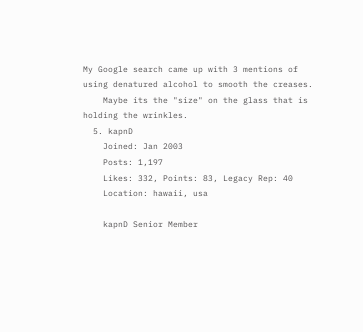My Google search came up with 3 mentions of using denatured alcohol to smooth the creases.
    Maybe its the "size" on the glass that is holding the wrinkles.
  5. kapnD
    Joined: Jan 2003
    Posts: 1,197
    Likes: 332, Points: 83, Legacy Rep: 40
    Location: hawaii, usa

    kapnD Senior Member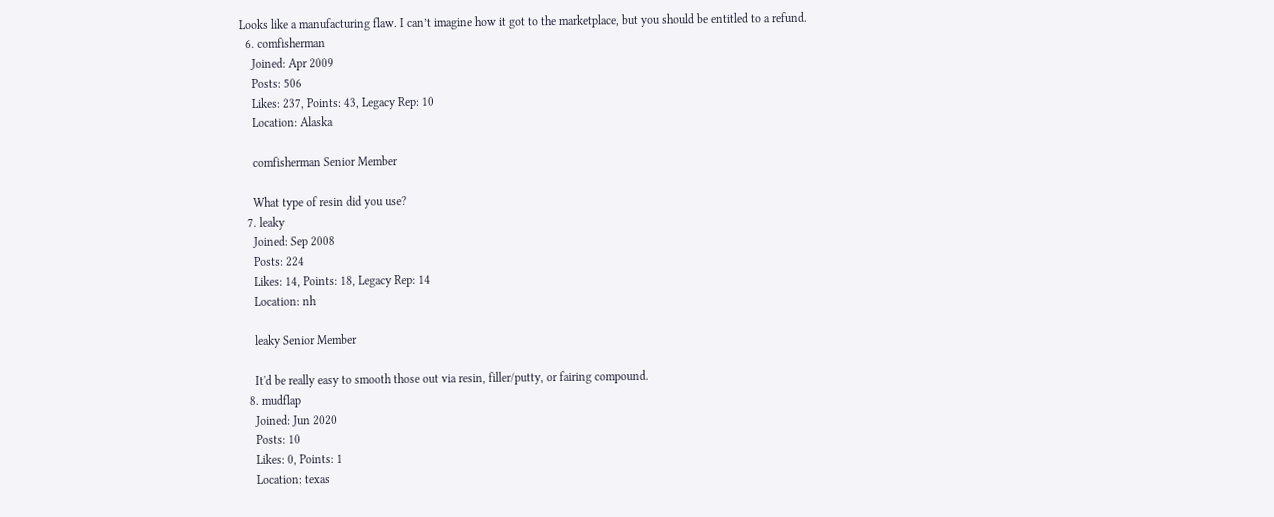Looks like a manufacturing flaw. I can’t imagine how it got to the marketplace, but you should be entitled to a refund.
  6. comfisherman
    Joined: Apr 2009
    Posts: 506
    Likes: 237, Points: 43, Legacy Rep: 10
    Location: Alaska

    comfisherman Senior Member

    What type of resin did you use?
  7. leaky
    Joined: Sep 2008
    Posts: 224
    Likes: 14, Points: 18, Legacy Rep: 14
    Location: nh

    leaky Senior Member

    It'd be really easy to smooth those out via resin, filler/putty, or fairing compound.
  8. mudflap
    Joined: Jun 2020
    Posts: 10
    Likes: 0, Points: 1
    Location: texas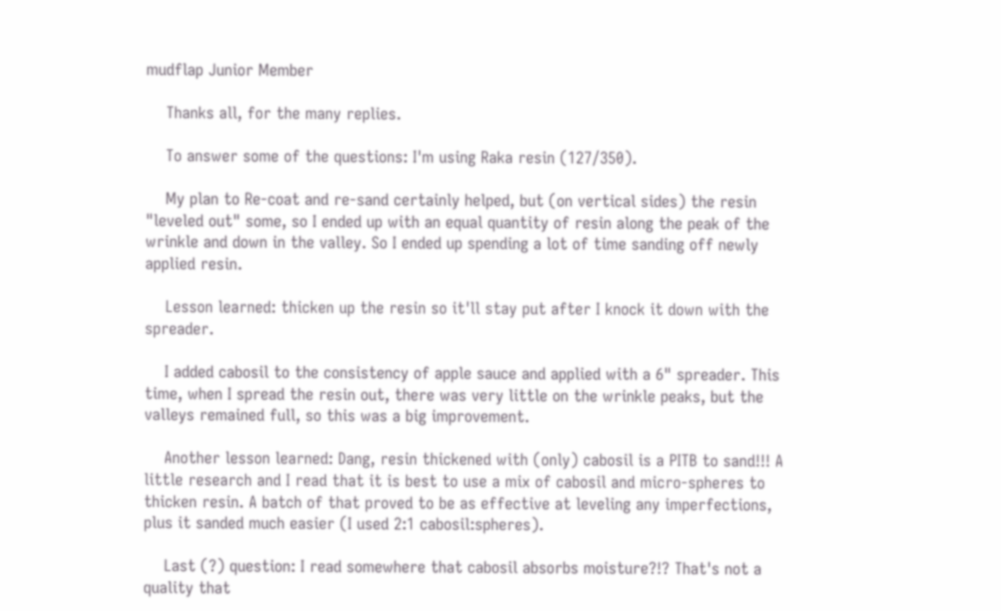mudflap Junior Member

    Thanks all, for the many replies.

    To answer some of the questions: I'm using Raka resin (127/350).

    My plan to Re-coat and re-sand certainly helped, but (on vertical sides) the resin "leveled out" some, so I ended up with an equal quantity of resin along the peak of the wrinkle and down in the valley. So I ended up spending a lot of time sanding off newly applied resin.

    Lesson learned: thicken up the resin so it'll stay put after I knock it down with the spreader.

    I added cabosil to the consistency of apple sauce and applied with a 6" spreader. This time, when I spread the resin out, there was very little on the wrinkle peaks, but the valleys remained full, so this was a big improvement.

    Another lesson learned: Dang, resin thickened with (only) cabosil is a PITB to sand!!! A little research and I read that it is best to use a mix of cabosil and micro-spheres to thicken resin. A batch of that proved to be as effective at leveling any imperfections, plus it sanded much easier (I used 2:1 cabosil:spheres).

    Last (?) question: I read somewhere that cabosil absorbs moisture?!? That's not a quality that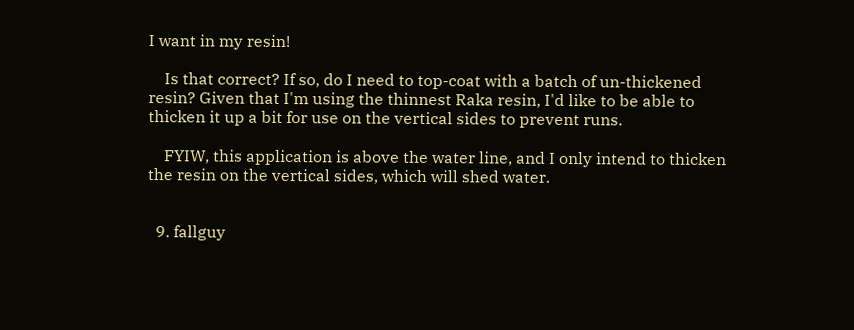I want in my resin!

    Is that correct? If so, do I need to top-coat with a batch of un-thickened resin? Given that I'm using the thinnest Raka resin, I'd like to be able to thicken it up a bit for use on the vertical sides to prevent runs.

    FYIW, this application is above the water line, and I only intend to thicken the resin on the vertical sides, which will shed water.


  9. fallguy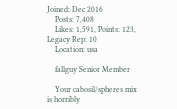Joined: Dec 2016
    Posts: 7,408
    Likes: 1,591, Points: 123, Legacy Rep: 10
    Location: usa

    fallguy Senior Member

    Your cabosil/spheres mix is horribly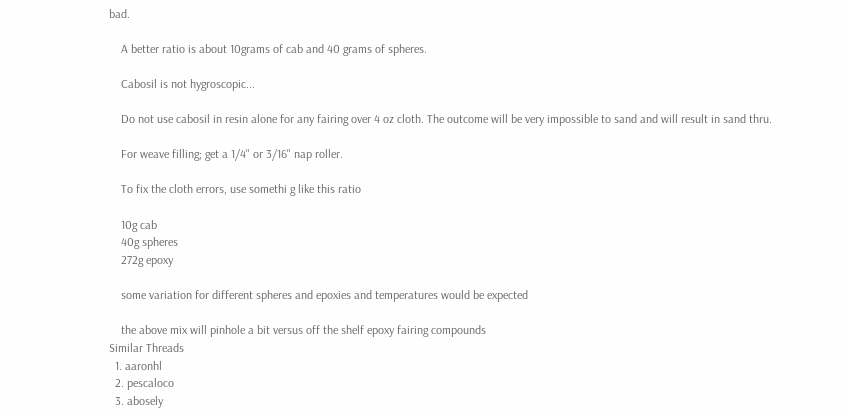bad.

    A better ratio is about 10grams of cab and 40 grams of spheres.

    Cabosil is not hygroscopic...

    Do not use cabosil in resin alone for any fairing over 4 oz cloth. The outcome will be very impossible to sand and will result in sand thru.

    For weave filling; get a 1/4" or 3/16" nap roller.

    To fix the cloth errors, use somethi g like this ratio

    10g cab
    40g spheres
    272g epoxy

    some variation for different spheres and epoxies and temperatures would be expected

    the above mix will pinhole a bit versus off the shelf epoxy fairing compounds
Similar Threads
  1. aaronhl
  2. pescaloco
  3. abosely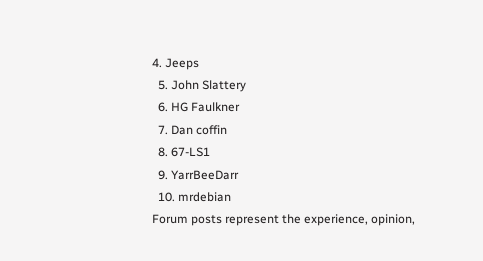4. Jeeps
  5. John Slattery
  6. HG Faulkner
  7. Dan coffin
  8. 67-LS1
  9. YarrBeeDarr
  10. mrdebian
Forum posts represent the experience, opinion,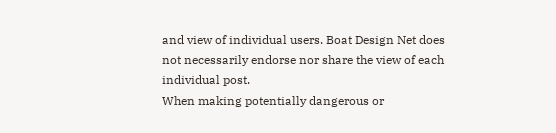and view of individual users. Boat Design Net does not necessarily endorse nor share the view of each individual post.
When making potentially dangerous or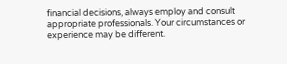financial decisions, always employ and consult appropriate professionals. Your circumstances or experience may be different.